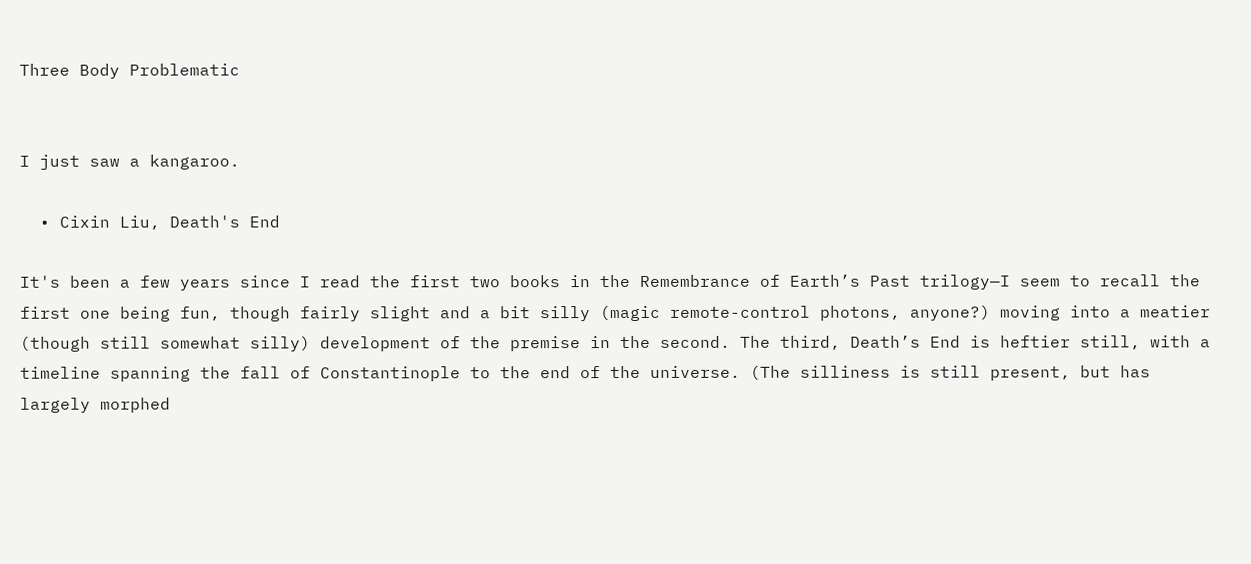Three Body Problematic


I just saw a kangaroo.

  • Cixin Liu, Death's End

It's been a few years since I read the first two books in the Remembrance of Earth’s Past trilogy—I seem to recall the first one being fun, though fairly slight and a bit silly (magic remote-control photons, anyone?) moving into a meatier (though still somewhat silly) development of the premise in the second. The third, Death’s End is heftier still, with a timeline spanning the fall of Constantinople to the end of the universe. (The silliness is still present, but has largely morphed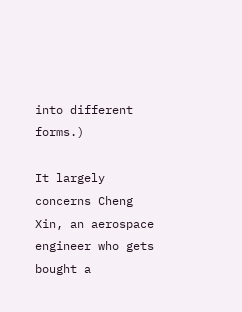into different forms.)

It largely concerns Cheng Xin, an aerospace engineer who gets bought a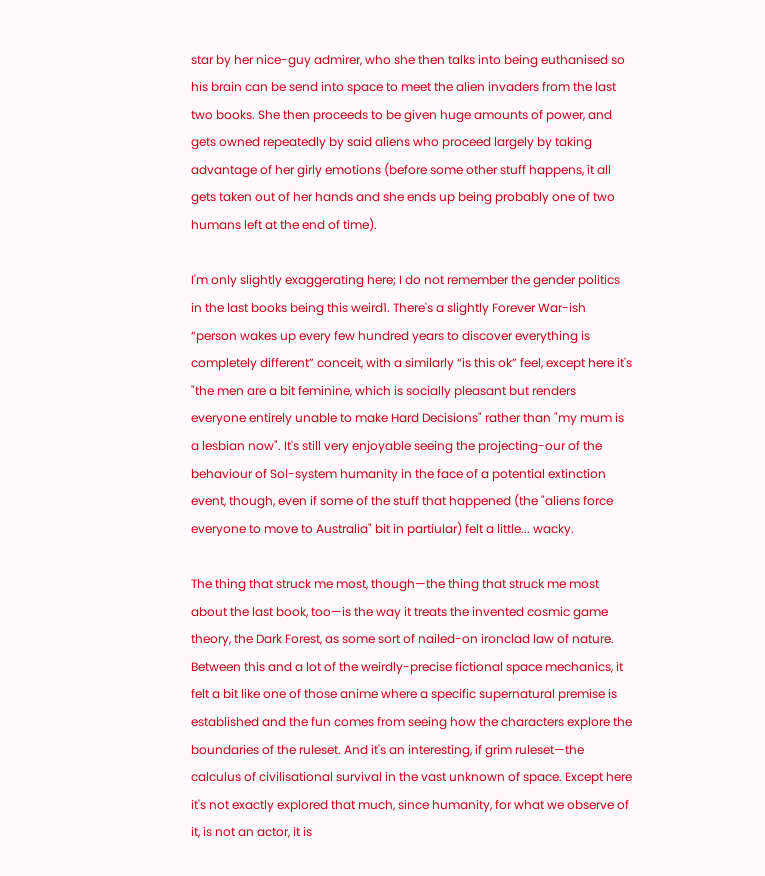star by her nice-guy admirer, who she then talks into being euthanised so his brain can be send into space to meet the alien invaders from the last two books. She then proceeds to be given huge amounts of power, and gets owned repeatedly by said aliens who proceed largely by taking advantage of her girly emotions (before some other stuff happens, it all gets taken out of her hands and she ends up being probably one of two humans left at the end of time).

I'm only slightly exaggerating here; I do not remember the gender politics in the last books being this weird1. There's a slightly Forever War-ish “person wakes up every few hundred years to discover everything is completely different” conceit, with a similarly “is this ok” feel, except here it's "the men are a bit feminine, which is socially pleasant but renders everyone entirely unable to make Hard Decisions" rather than "my mum is a lesbian now". It's still very enjoyable seeing the projecting-our of the behaviour of Sol-system humanity in the face of a potential extinction event, though, even if some of the stuff that happened (the "aliens force everyone to move to Australia" bit in partiular) felt a little... wacky.

The thing that struck me most, though—the thing that struck me most about the last book, too—is the way it treats the invented cosmic game theory, the Dark Forest, as some sort of nailed-on ironclad law of nature. Between this and a lot of the weirdly-precise fictional space mechanics, it felt a bit like one of those anime where a specific supernatural premise is established and the fun comes from seeing how the characters explore the boundaries of the ruleset. And it's an interesting, if grim ruleset—the calculus of civilisational survival in the vast unknown of space. Except here it's not exactly explored that much, since humanity, for what we observe of it, is not an actor, it is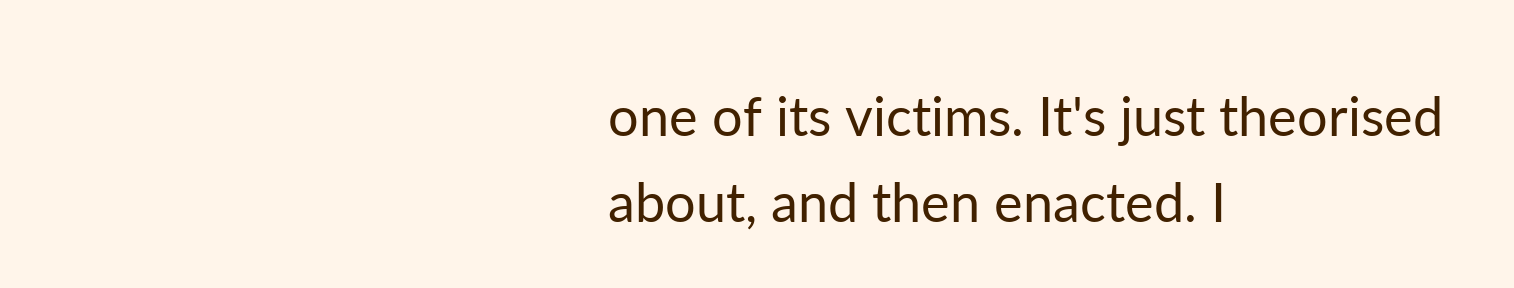one of its victims. It's just theorised about, and then enacted. I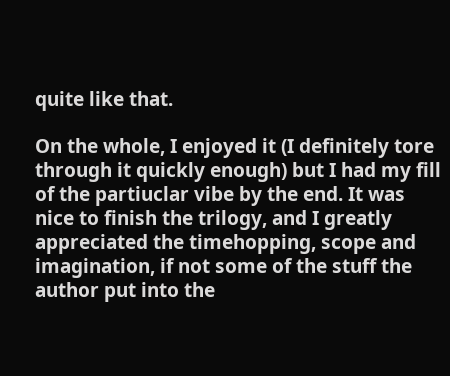quite like that.

On the whole, I enjoyed it (I definitely tore through it quickly enough) but I had my fill of the partiuclar vibe by the end. It was nice to finish the trilogy, and I greatly appreciated the timehopping, scope and imagination, if not some of the stuff the author put into the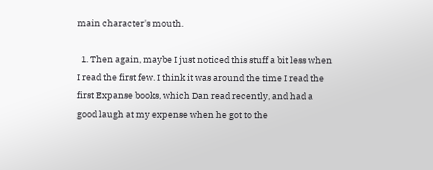main character's mouth.

  1. Then again, maybe I just noticed this stuff a bit less when I read the first few. I think it was around the time I read the first Expanse books, which Dan read recently, and had a good laugh at my expense when he got to the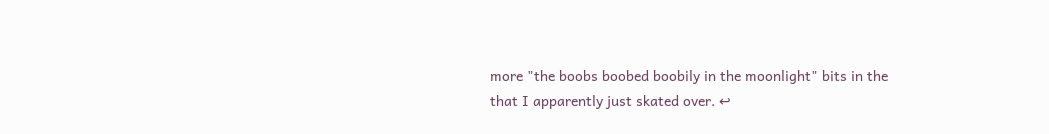more "the boobs boobed boobily in the moonlight" bits in the that I apparently just skated over. ↩